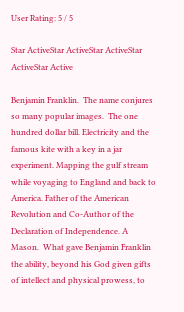User Rating: 5 / 5

Star ActiveStar ActiveStar ActiveStar ActiveStar Active

Benjamin Franklin.  The name conjures so many popular images.  The one hundred dollar bill. Electricity and the famous kite with a key in a jar experiment. Mapping the gulf stream while voyaging to England and back to America. Father of the American Revolution and Co-Author of the Declaration of Independence. A Mason.  What gave Benjamin Franklin the ability, beyond his God given gifts of intellect and physical prowess, to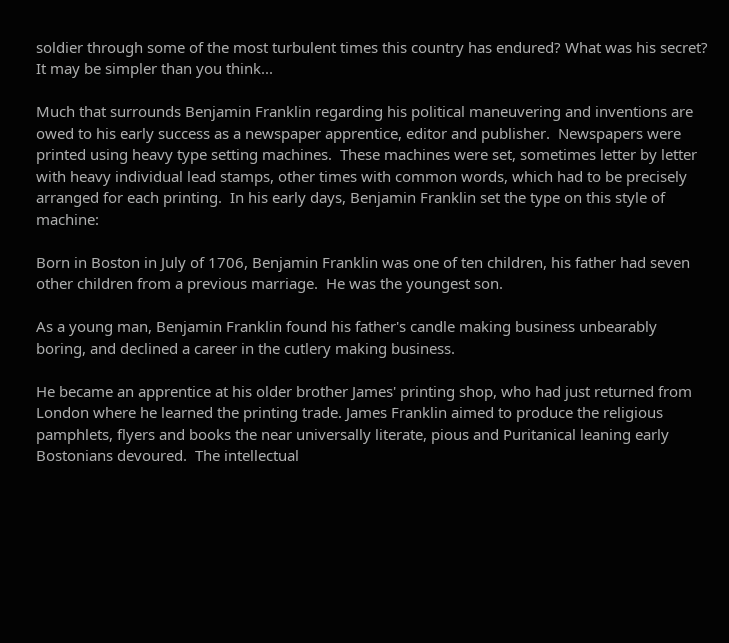soldier through some of the most turbulent times this country has endured? What was his secret? It may be simpler than you think...

Much that surrounds Benjamin Franklin regarding his political maneuvering and inventions are owed to his early success as a newspaper apprentice, editor and publisher.  Newspapers were printed using heavy type setting machines.  These machines were set, sometimes letter by letter with heavy individual lead stamps, other times with common words, which had to be precisely arranged for each printing.  In his early days, Benjamin Franklin set the type on this style of machine:

Born in Boston in July of 1706, Benjamin Franklin was one of ten children, his father had seven other children from a previous marriage.  He was the youngest son.

As a young man, Benjamin Franklin found his father's candle making business unbearably boring, and declined a career in the cutlery making business.

He became an apprentice at his older brother James' printing shop, who had just returned from London where he learned the printing trade. James Franklin aimed to produce the religious pamphlets, flyers and books the near universally literate, pious and Puritanical leaning early Bostonians devoured.  The intellectual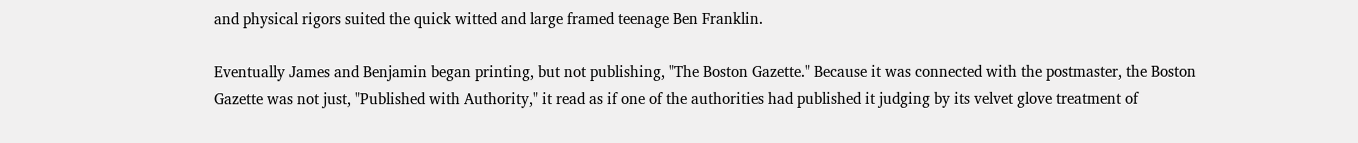and physical rigors suited the quick witted and large framed teenage Ben Franklin.

Eventually James and Benjamin began printing, but not publishing, "The Boston Gazette." Because it was connected with the postmaster, the Boston Gazette was not just, "Published with Authority," it read as if one of the authorities had published it judging by its velvet glove treatment of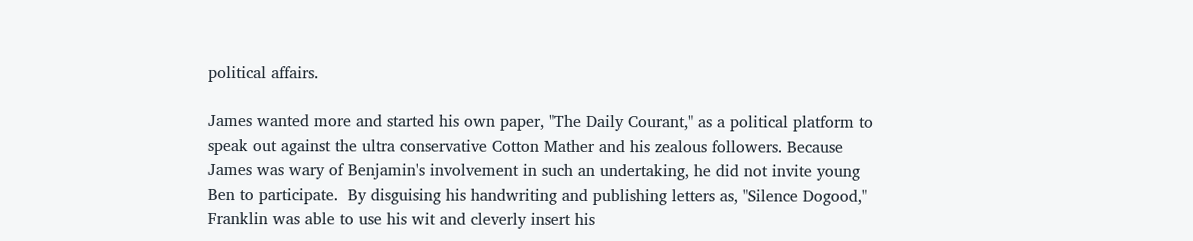political affairs.

James wanted more and started his own paper, "The Daily Courant," as a political platform to speak out against the ultra conservative Cotton Mather and his zealous followers. Because James was wary of Benjamin's involvement in such an undertaking, he did not invite young Ben to participate.  By disguising his handwriting and publishing letters as, "Silence Dogood," Franklin was able to use his wit and cleverly insert his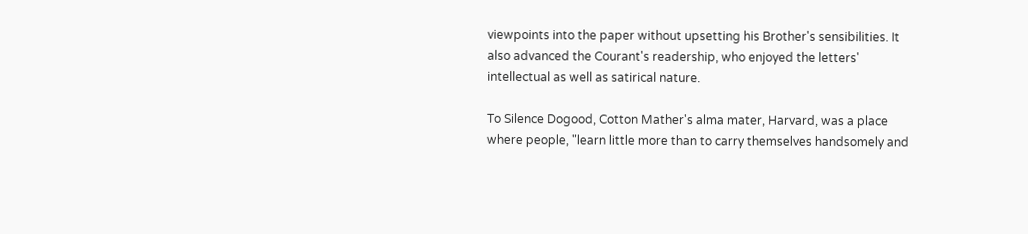viewpoints into the paper without upsetting his Brother's sensibilities. It also advanced the Courant's readership, who enjoyed the letters' intellectual as well as satirical nature.

To Silence Dogood, Cotton Mather's alma mater, Harvard, was a place where people, "learn little more than to carry themselves handsomely and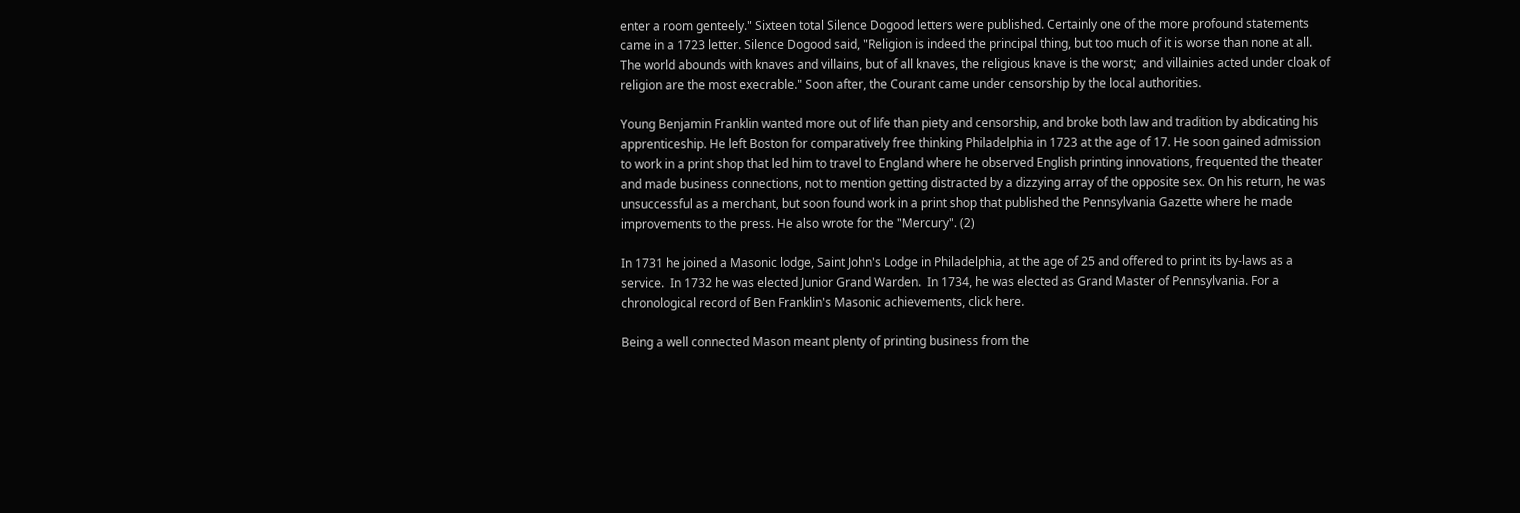enter a room genteely." Sixteen total Silence Dogood letters were published. Certainly one of the more profound statements came in a 1723 letter. Silence Dogood said, "Religion is indeed the principal thing, but too much of it is worse than none at all.  The world abounds with knaves and villains, but of all knaves, the religious knave is the worst;  and villainies acted under cloak of religion are the most execrable." Soon after, the Courant came under censorship by the local authorities.

Young Benjamin Franklin wanted more out of life than piety and censorship, and broke both law and tradition by abdicating his apprenticeship. He left Boston for comparatively free thinking Philadelphia in 1723 at the age of 17. He soon gained admission to work in a print shop that led him to travel to England where he observed English printing innovations, frequented the theater and made business connections, not to mention getting distracted by a dizzying array of the opposite sex. On his return, he was unsuccessful as a merchant, but soon found work in a print shop that published the Pennsylvania Gazette where he made improvements to the press. He also wrote for the "Mercury". (2)

In 1731 he joined a Masonic lodge, Saint John's Lodge in Philadelphia, at the age of 25 and offered to print its by-laws as a service.  In 1732 he was elected Junior Grand Warden.  In 1734, he was elected as Grand Master of Pennsylvania. For a chronological record of Ben Franklin's Masonic achievements, click here.

Being a well connected Mason meant plenty of printing business from the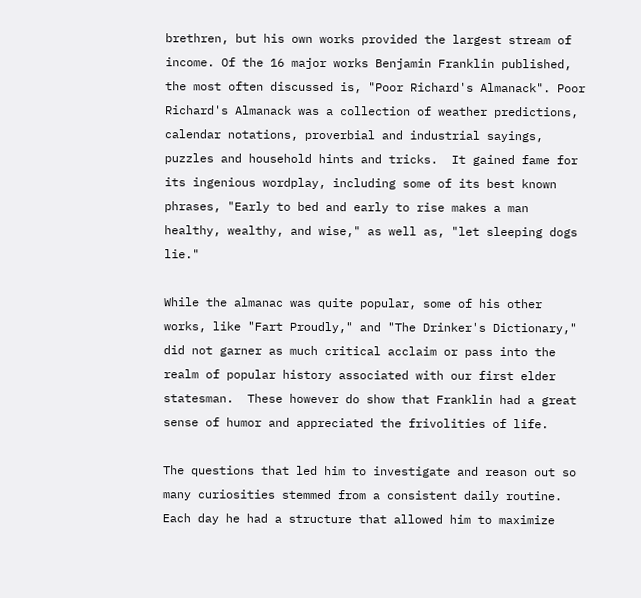brethren, but his own works provided the largest stream of income. Of the 16 major works Benjamin Franklin published, the most often discussed is, "Poor Richard's Almanack". Poor Richard's Almanack was a collection of weather predictions, calendar notations, proverbial and industrial sayings, puzzles and household hints and tricks.  It gained fame for its ingenious wordplay, including some of its best known phrases, "Early to bed and early to rise makes a man healthy, wealthy, and wise," as well as, "let sleeping dogs lie."

While the almanac was quite popular, some of his other works, like "Fart Proudly," and "The Drinker's Dictionary," did not garner as much critical acclaim or pass into the realm of popular history associated with our first elder statesman.  These however do show that Franklin had a great sense of humor and appreciated the frivolities of life.

The questions that led him to investigate and reason out so many curiosities stemmed from a consistent daily routine. Each day he had a structure that allowed him to maximize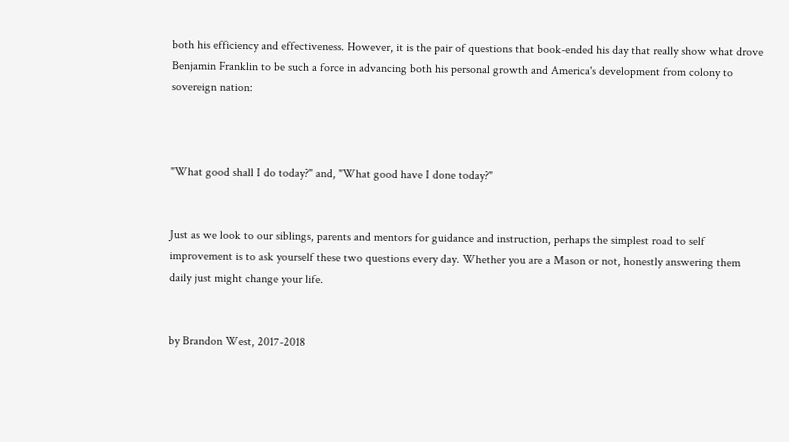both his efficiency and effectiveness. However, it is the pair of questions that book-ended his day that really show what drove Benjamin Franklin to be such a force in advancing both his personal growth and America's development from colony to sovereign nation:



"What good shall I do today?" and, "What good have I done today?"


Just as we look to our siblings, parents and mentors for guidance and instruction, perhaps the simplest road to self improvement is to ask yourself these two questions every day. Whether you are a Mason or not, honestly answering them daily just might change your life.


by Brandon West, 2017-2018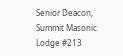Senior Deacon, Summit Masonic Lodge #213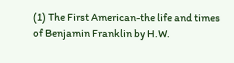(1) The First American-the life and times of Benjamin Franklin by H.W.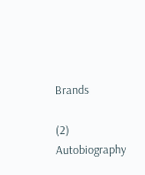Brands

(2) Autobiography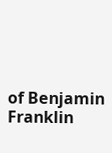of Benjamin Franklin